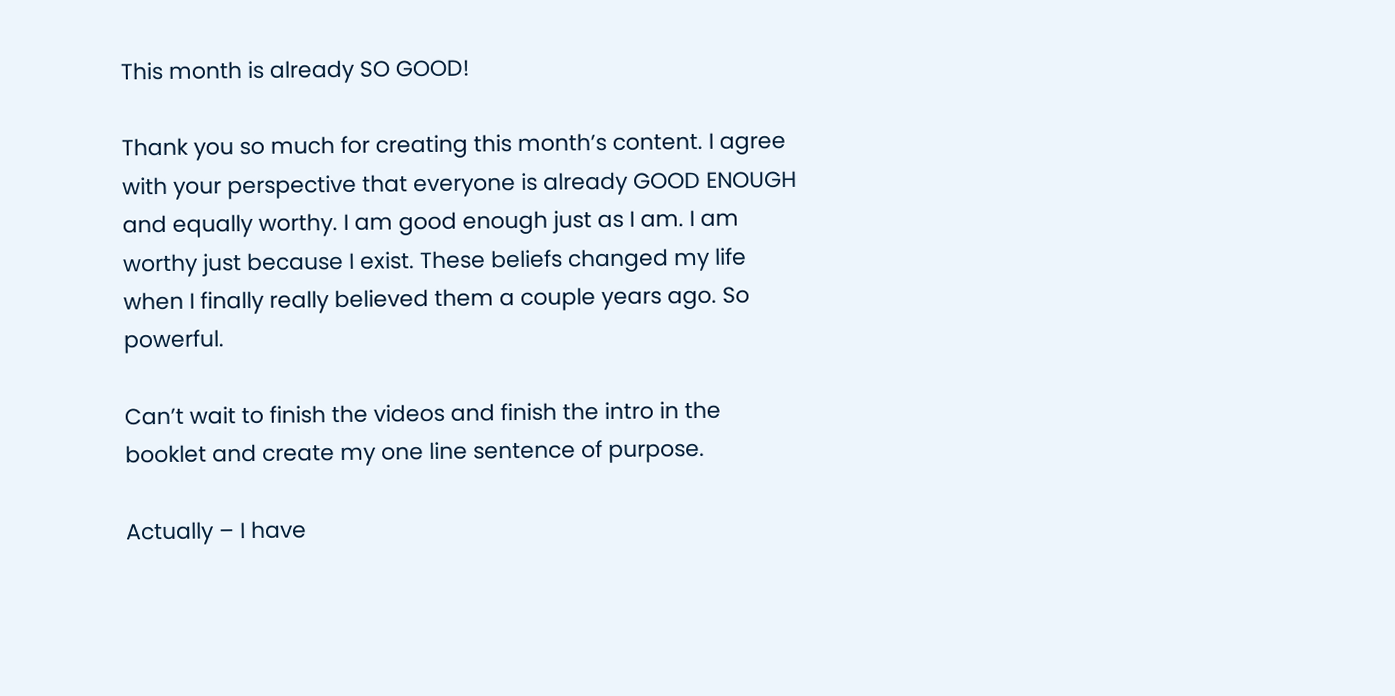This month is already SO GOOD!

Thank you so much for creating this month’s content. I agree with your perspective that everyone is already GOOD ENOUGH and equally worthy. I am good enough just as I am. I am worthy just because I exist. These beliefs changed my life when I finally really believed them a couple years ago. So powerful.

Can’t wait to finish the videos and finish the intro in the booklet and create my one line sentence of purpose.

Actually – I have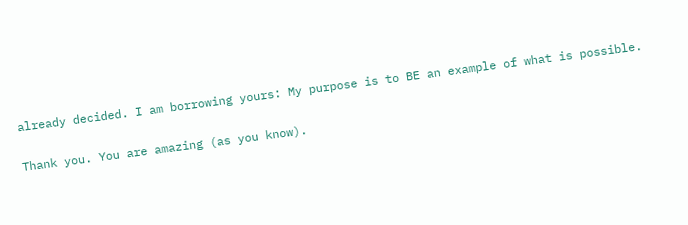already decided. I am borrowing yours: My purpose is to BE an example of what is possible.

Thank you. You are amazing (as you know).